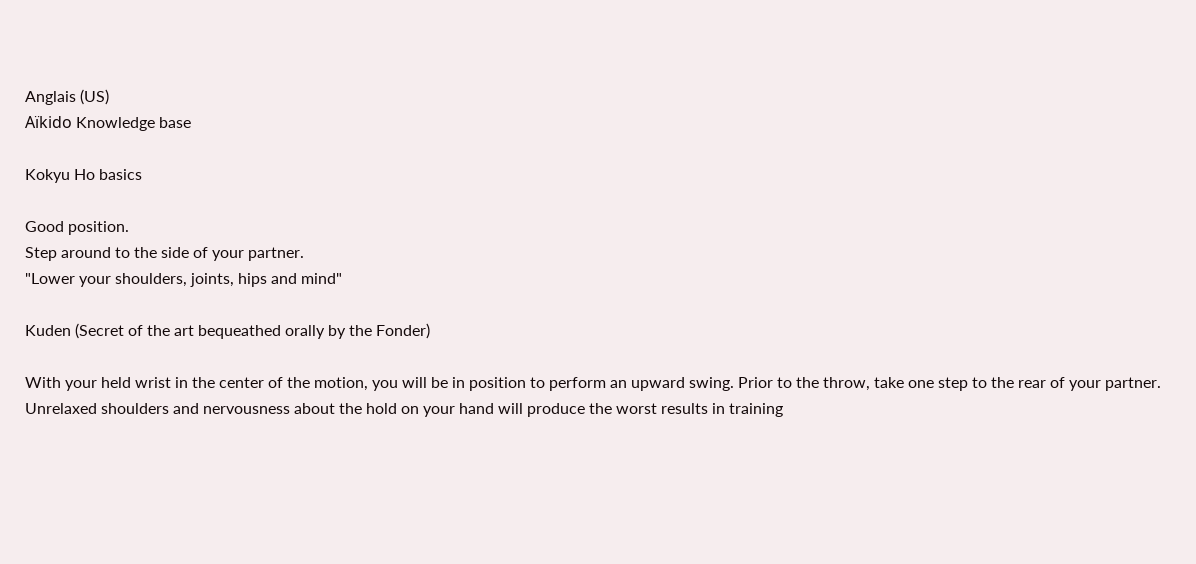Anglais (US)
Aïkido Knowledge base

Kokyu Ho basics

Good position.
Step around to the side of your partner.
"Lower your shoulders, joints, hips and mind"

Kuden (Secret of the art bequeathed orally by the Fonder)

With your held wrist in the center of the motion, you will be in position to perform an upward swing. Prior to the throw, take one step to the rear of your partner. Unrelaxed shoulders and nervousness about the hold on your hand will produce the worst results in training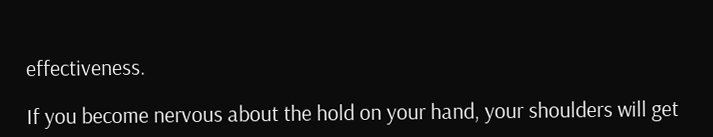effectiveness.

If you become nervous about the hold on your hand, your shoulders will get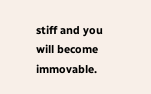stiff and you will become immovable.